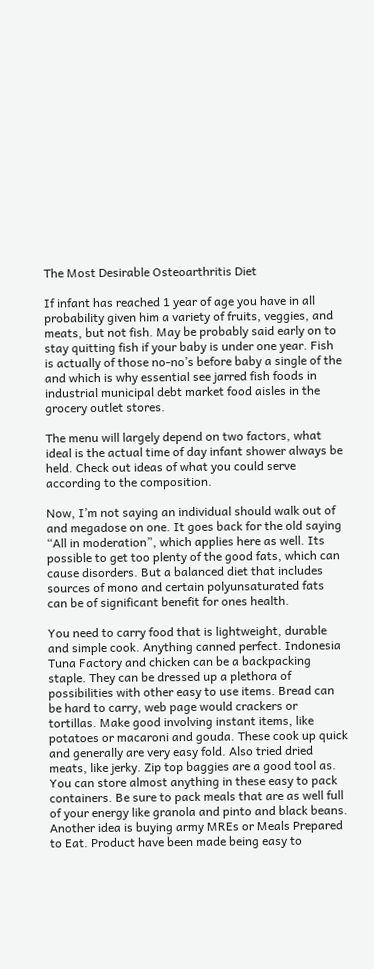The Most Desirable Osteoarthritis Diet

If infant has reached 1 year of age you have in all probability given him a variety of fruits, veggies, and meats, but not fish. May be probably said early on to stay quitting fish if your baby is under one year. Fish is actually of those no-no’s before baby a single of the and which is why essential see jarred fish foods in industrial municipal debt market food aisles in the grocery outlet stores.

The menu will largely depend on two factors, what ideal is the actual time of day infant shower always be held. Check out ideas of what you could serve according to the composition.

Now, I’m not saying an individual should walk out of and megadose on one. It goes back for the old saying “All in moderation”, which applies here as well. Its possible to get too plenty of the good fats, which can cause disorders. But a balanced diet that includes sources of mono and certain polyunsaturated fats can be of significant benefit for ones health.

You need to carry food that is lightweight, durable and simple cook. Anything canned perfect. Indonesia Tuna Factory and chicken can be a backpacking staple. They can be dressed up a plethora of possibilities with other easy to use items. Bread can be hard to carry, web page would crackers or tortillas. Make good involving instant items, like potatoes or macaroni and gouda. These cook up quick and generally are very easy fold. Also tried dried meats, like jerky. Zip top baggies are a good tool as. You can store almost anything in these easy to pack containers. Be sure to pack meals that are as well full of your energy like granola and pinto and black beans. Another idea is buying army MREs or Meals Prepared to Eat. Product have been made being easy to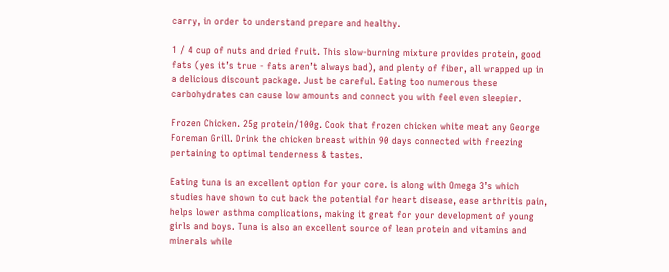carry, in order to understand prepare and healthy.

1 / 4 cup of nuts and dried fruit. This slow-burning mixture provides protein, good fats (yes it’s true - fats aren’t always bad), and plenty of fiber, all wrapped up in a delicious discount package. Just be careful. Eating too numerous these carbohydrates can cause low amounts and connect you with feel even sleepier.

Frozen Chicken. 25g protein/100g. Cook that frozen chicken white meat any George Foreman Grill. Drink the chicken breast within 90 days connected with freezing pertaining to optimal tenderness & tastes.

Eating tuna is an excellent option for your core. is along with Omega 3’s which studies have shown to cut back the potential for heart disease, ease arthritis pain, helps lower asthma complications, making it great for your development of young girls and boys. Tuna is also an excellent source of lean protein and vitamins and minerals while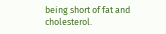being short of fat and cholesterol.